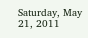Saturday, May 21, 2011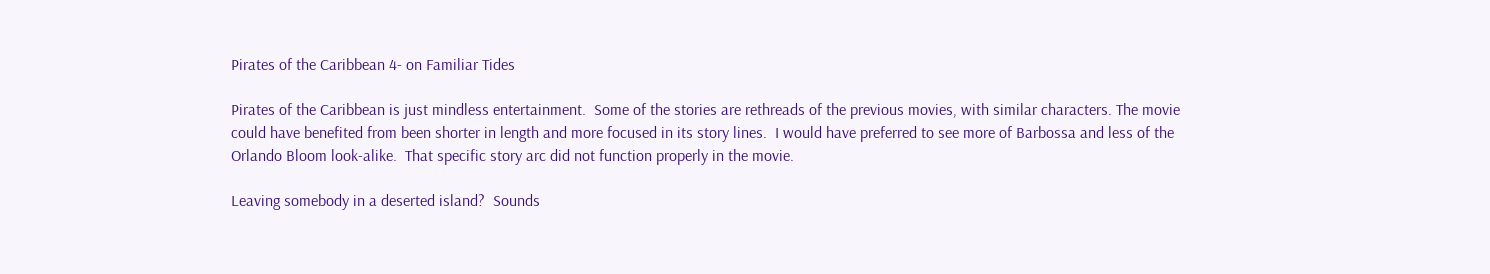Pirates of the Caribbean 4- on Familiar Tides

Pirates of the Caribbean is just mindless entertainment.  Some of the stories are rethreads of the previous movies, with similar characters. The movie could have benefited from been shorter in length and more focused in its story lines.  I would have preferred to see more of Barbossa and less of the Orlando Bloom look-alike.  That specific story arc did not function properly in the movie.

Leaving somebody in a deserted island?  Sounds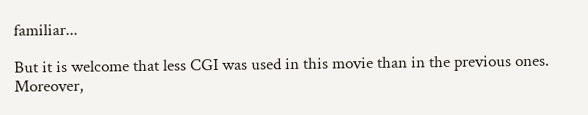familiar...

But it is welcome that less CGI was used in this movie than in the previous ones.  Moreover,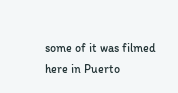some of it was filmed here in Puerto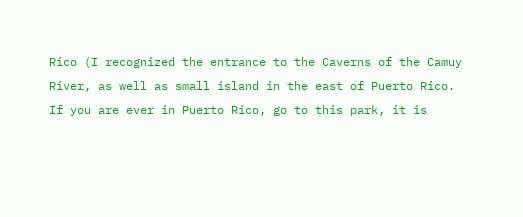Rico (I recognized the entrance to the Caverns of the Camuy River, as well as small island in the east of Puerto Rico.  If you are ever in Puerto Rico, go to this park, it is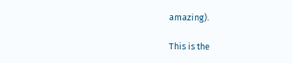amazing).

This is the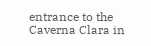entrance to the Caverna Clara in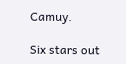Camuy.

Six stars out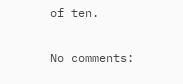of ten.

No comments: